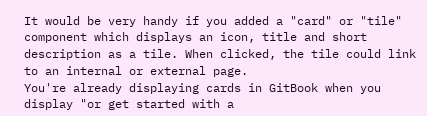It would be very handy if you added a "card" or "tile" component which displays an icon, title and short description as a tile. When clicked, the tile could link to an internal or external page.
You're already displaying cards in GitBook when you display "or get started with a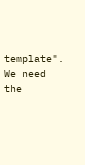template". We need the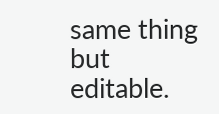same thing but editable.